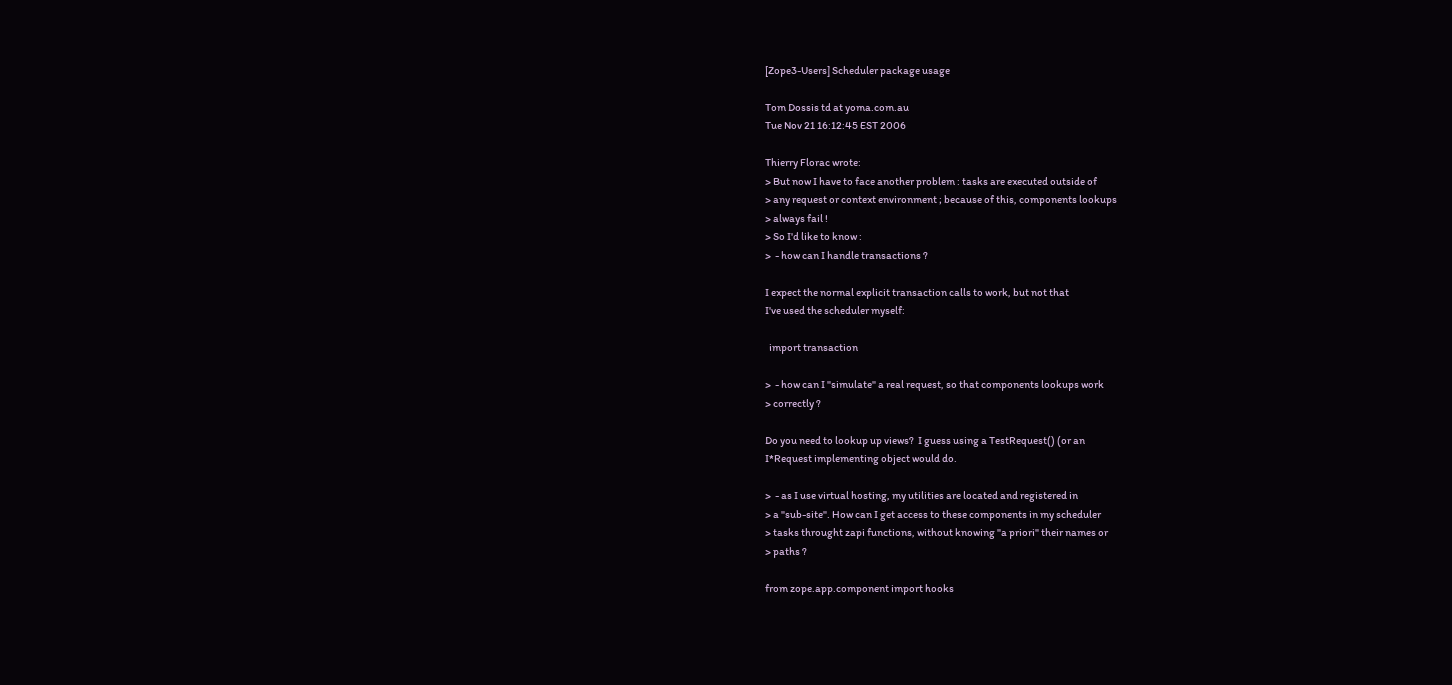[Zope3-Users] Scheduler package usage

Tom Dossis td at yoma.com.au
Tue Nov 21 16:12:45 EST 2006

Thierry Florac wrote:
> But now I have to face another problem : tasks are executed outside of
> any request or context environment ; because of this, components lookups
> always fail !
> So I'd like to know :
>  - how can I handle transactions ?

I expect the normal explicit transaction calls to work, but not that
I've used the scheduler myself:

  import transaction

>  - how can I "simulate" a real request, so that components lookups work
> correctly ?

Do you need to lookup up views?  I guess using a TestRequest() (or an
I*Request implementing object would do.

>  - as I use virtual hosting, my utilities are located and registered in
> a "sub-site". How can I get access to these components in my scheduler
> tasks throught zapi functions, without knowing "a priori" their names or
> paths ?

from zope.app.component import hooks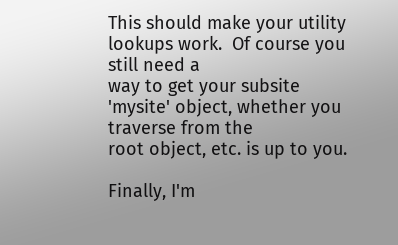This should make your utility lookups work.  Of course you still need a
way to get your subsite 'mysite' object, whether you traverse from the
root object, etc. is up to you.

Finally, I'm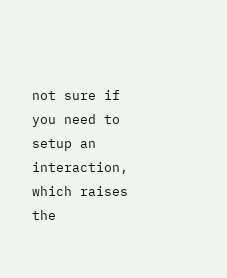not sure if you need to setup an interaction, which raises
the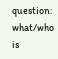question: what/who is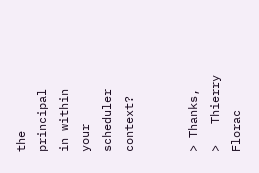the principal in within your scheduler context?


> Thanks,
>   Thierry Florac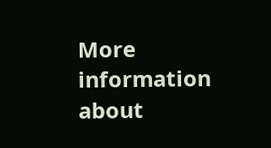More information about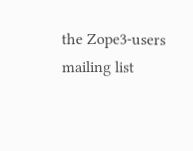the Zope3-users mailing list